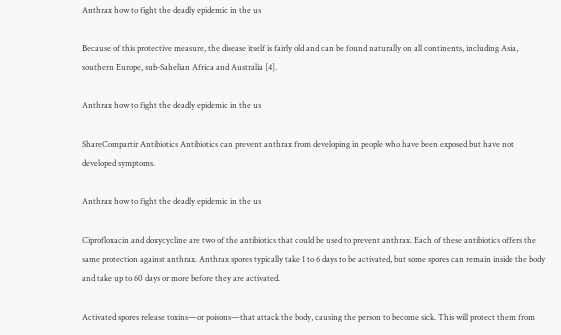Anthrax how to fight the deadly epidemic in the us

Because of this protective measure, the disease itself is fairly old and can be found naturally on all continents, including Asia, southern Europe, sub-Sahelian Africa and Australia [4].

Anthrax how to fight the deadly epidemic in the us

ShareCompartir Antibiotics Antibiotics can prevent anthrax from developing in people who have been exposed but have not developed symptoms.

Anthrax how to fight the deadly epidemic in the us

Ciprofloxacin and doxycycline are two of the antibiotics that could be used to prevent anthrax. Each of these antibiotics offers the same protection against anthrax. Anthrax spores typically take 1 to 6 days to be activated, but some spores can remain inside the body and take up to 60 days or more before they are activated.

Activated spores release toxins—or poisons—that attack the body, causing the person to become sick. This will protect them from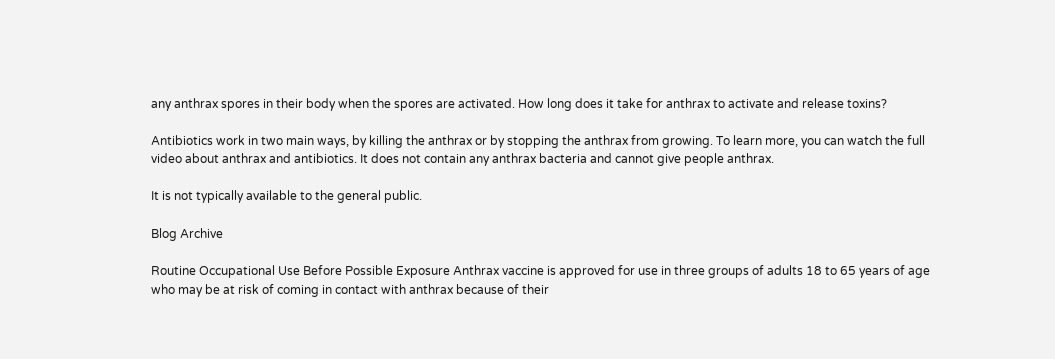any anthrax spores in their body when the spores are activated. How long does it take for anthrax to activate and release toxins?

Antibiotics work in two main ways, by killing the anthrax or by stopping the anthrax from growing. To learn more, you can watch the full video about anthrax and antibiotics. It does not contain any anthrax bacteria and cannot give people anthrax.

It is not typically available to the general public.

Blog Archive

Routine Occupational Use Before Possible Exposure Anthrax vaccine is approved for use in three groups of adults 18 to 65 years of age who may be at risk of coming in contact with anthrax because of their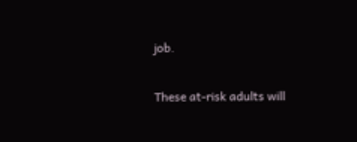job.

These at-risk adults will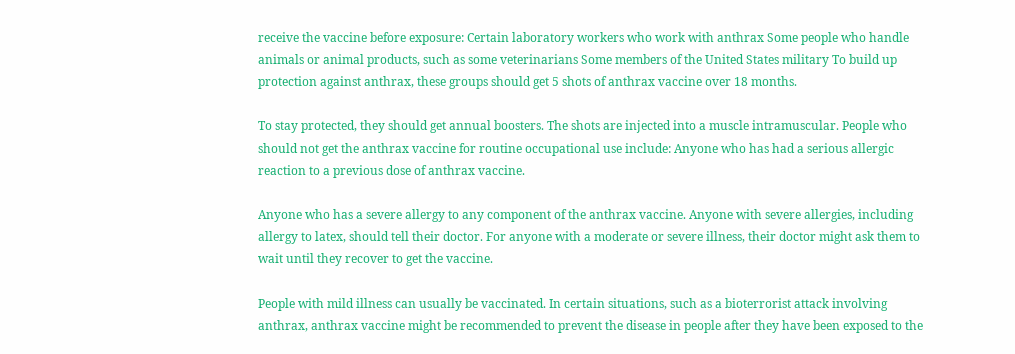receive the vaccine before exposure: Certain laboratory workers who work with anthrax Some people who handle animals or animal products, such as some veterinarians Some members of the United States military To build up protection against anthrax, these groups should get 5 shots of anthrax vaccine over 18 months.

To stay protected, they should get annual boosters. The shots are injected into a muscle intramuscular. People who should not get the anthrax vaccine for routine occupational use include: Anyone who has had a serious allergic reaction to a previous dose of anthrax vaccine.

Anyone who has a severe allergy to any component of the anthrax vaccine. Anyone with severe allergies, including allergy to latex, should tell their doctor. For anyone with a moderate or severe illness, their doctor might ask them to wait until they recover to get the vaccine.

People with mild illness can usually be vaccinated. In certain situations, such as a bioterrorist attack involving anthrax, anthrax vaccine might be recommended to prevent the disease in people after they have been exposed to the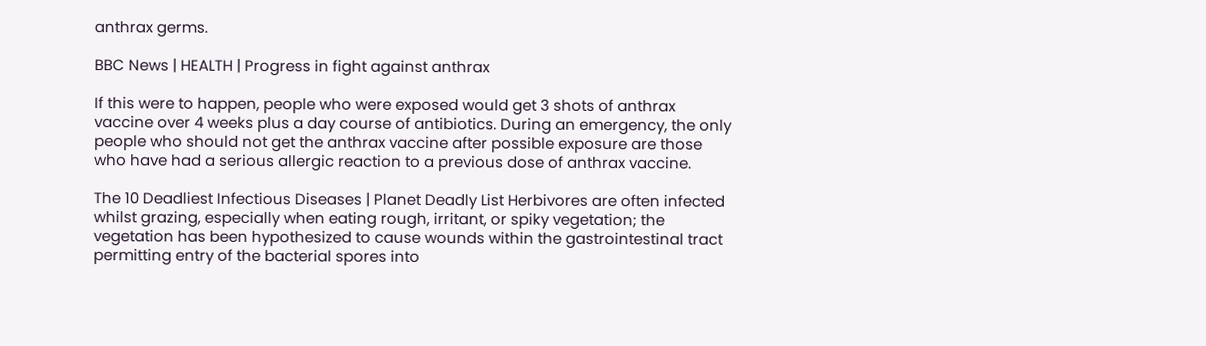anthrax germs.

BBC News | HEALTH | Progress in fight against anthrax

If this were to happen, people who were exposed would get 3 shots of anthrax vaccine over 4 weeks plus a day course of antibiotics. During an emergency, the only people who should not get the anthrax vaccine after possible exposure are those who have had a serious allergic reaction to a previous dose of anthrax vaccine.

The 10 Deadliest Infectious Diseases | Planet Deadly List Herbivores are often infected whilst grazing, especially when eating rough, irritant, or spiky vegetation; the vegetation has been hypothesized to cause wounds within the gastrointestinal tract permitting entry of the bacterial spores into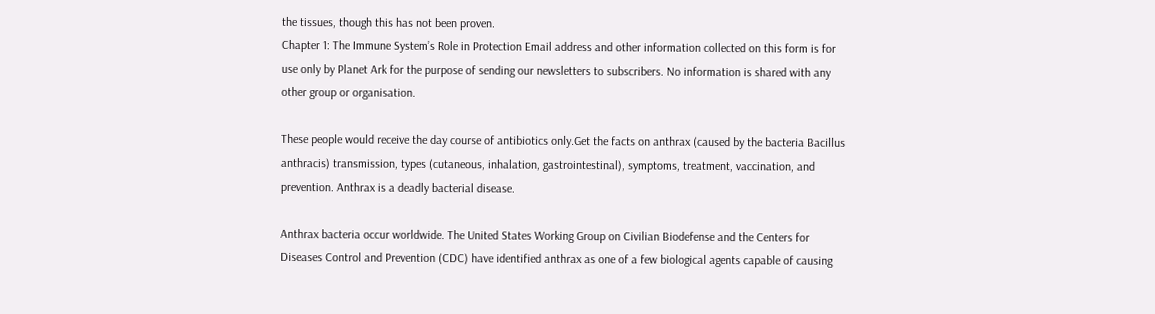the tissues, though this has not been proven.
Chapter 1: The Immune System’s Role in Protection Email address and other information collected on this form is for use only by Planet Ark for the purpose of sending our newsletters to subscribers. No information is shared with any other group or organisation.

These people would receive the day course of antibiotics only.Get the facts on anthrax (caused by the bacteria Bacillus anthracis) transmission, types (cutaneous, inhalation, gastrointestinal), symptoms, treatment, vaccination, and prevention. Anthrax is a deadly bacterial disease.

Anthrax bacteria occur worldwide. The United States Working Group on Civilian Biodefense and the Centers for Diseases Control and Prevention (CDC) have identified anthrax as one of a few biological agents capable of causing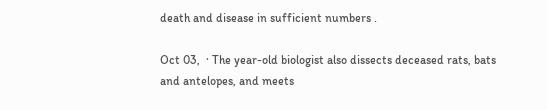death and disease in sufficient numbers .

Oct 03,  · The year-old biologist also dissects deceased rats, bats and antelopes, and meets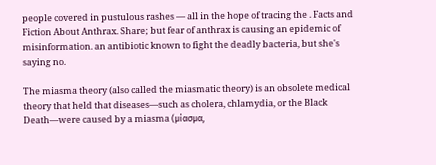people covered in pustulous rashes ― all in the hope of tracing the . Facts and Fiction About Anthrax. Share; but fear of anthrax is causing an epidemic of misinformation. an antibiotic known to fight the deadly bacteria, but she's saying no.

The miasma theory (also called the miasmatic theory) is an obsolete medical theory that held that diseases—such as cholera, chlamydia, or the Black Death—were caused by a miasma (μίασμα,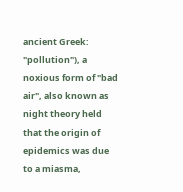ancient Greek: "pollution"), a noxious form of "bad air", also known as night theory held that the origin of epidemics was due to a miasma,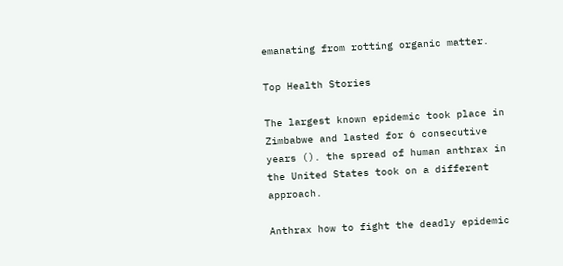emanating from rotting organic matter.

Top Health Stories

The largest known epidemic took place in Zimbabwe and lasted for 6 consecutive years (). the spread of human anthrax in the United States took on a different approach.

Anthrax how to fight the deadly epidemic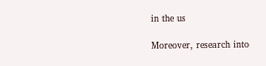in the us

Moreover, research into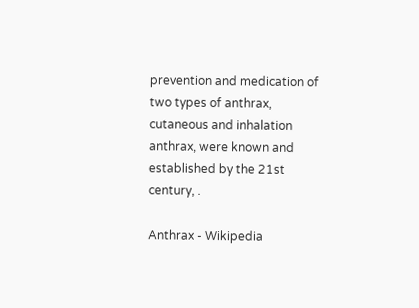prevention and medication of two types of anthrax, cutaneous and inhalation anthrax, were known and established by the 21st century, .

Anthrax - Wikipedia